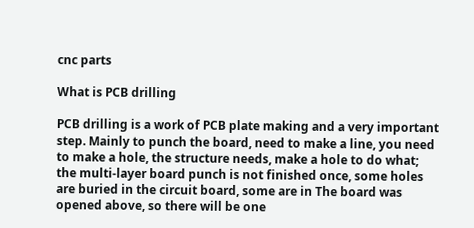cnc parts

What is PCB drilling

PCB drilling is a work of PCB plate making and a very important step. Mainly to punch the board, need to make a line, you need to make a hole, the structure needs, make a hole to do what; the multi-layer board punch is not finished once, some holes are buried in the circuit board, some are in The board was opened above, so there will be one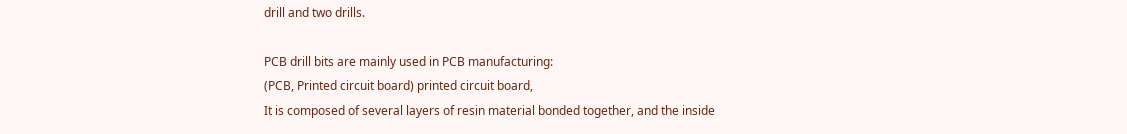drill and two drills.

PCB drill bits are mainly used in PCB manufacturing:
(PCB, Printed circuit board) printed circuit board,
It is composed of several layers of resin material bonded together, and the inside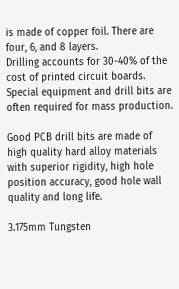is made of copper foil. There are four, 6, and 8 layers.
Drilling accounts for 30-40% of the cost of printed circuit boards. Special equipment and drill bits are often required for mass production.

Good PCB drill bits are made of high quality hard alloy materials with superior rigidity, high hole position accuracy, good hole wall quality and long life.

3.175mm Tungsten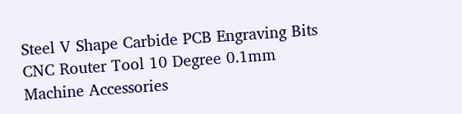Steel V Shape Carbide PCB Engraving Bits CNC Router Tool 10 Degree 0.1mm Machine Accessories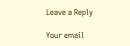Leave a Reply

Your email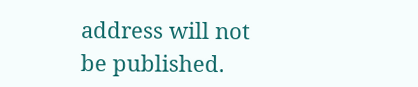address will not be published.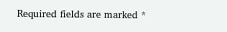Required fields are marked *